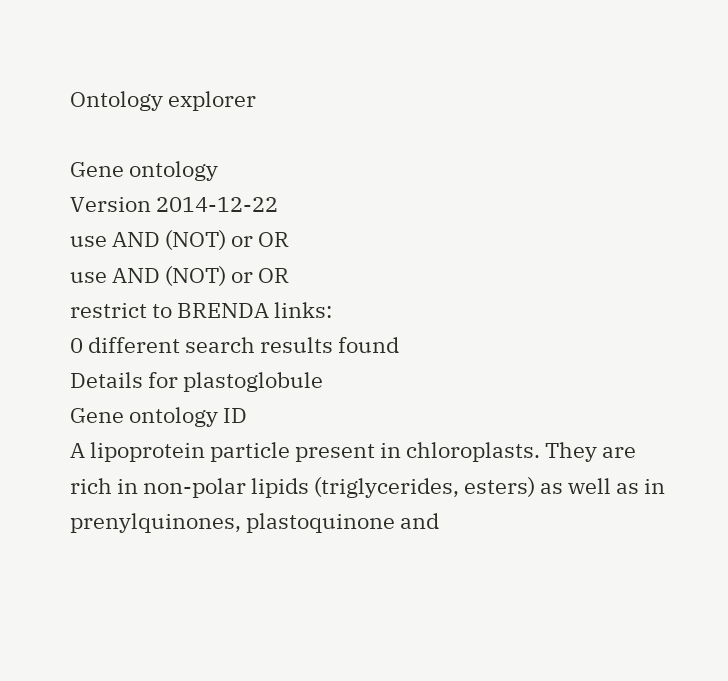Ontology explorer

Gene ontology
Version 2014-12-22
use AND (NOT) or OR
use AND (NOT) or OR
restrict to BRENDA links:
0 different search results found
Details for plastoglobule
Gene ontology ID
A lipoprotein particle present in chloroplasts. They are rich in non-polar lipids (triglycerides, esters) as well as in prenylquinones, plastoquinone and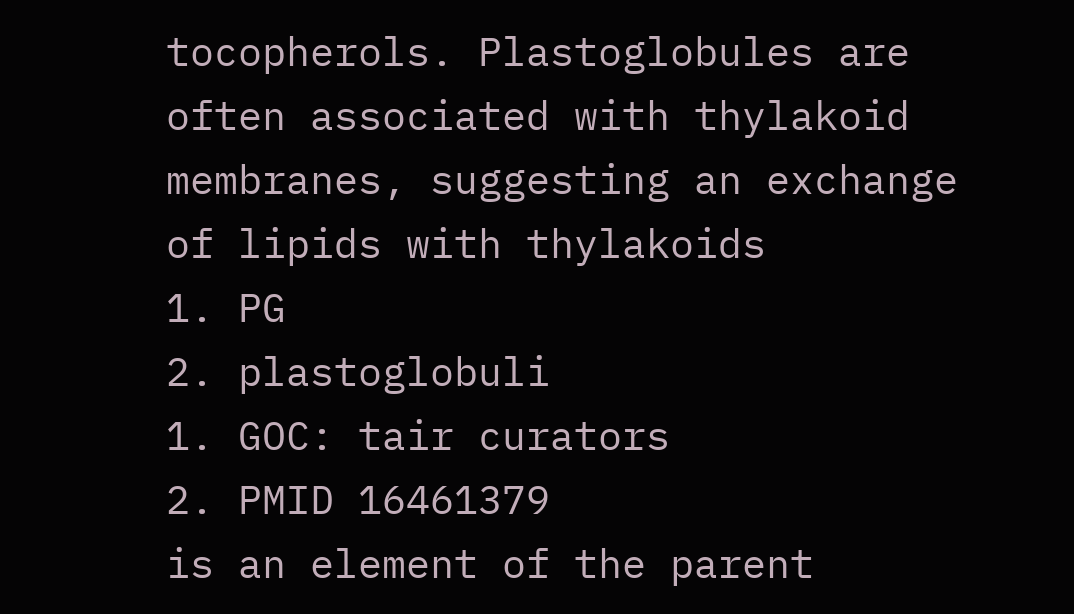tocopherols. Plastoglobules are often associated with thylakoid membranes, suggesting an exchange of lipids with thylakoids
1. PG
2. plastoglobuli
1. GOC: tair curators
2. PMID 16461379
is an element of the parent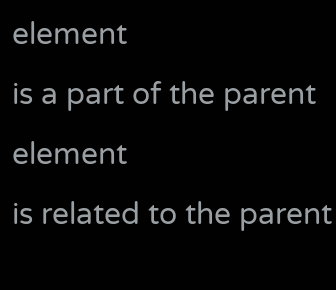element
is a part of the parent element
is related to the parent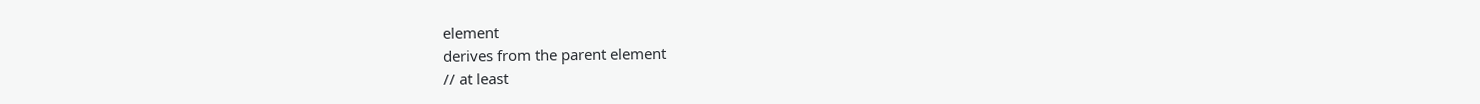element
derives from the parent element
// at least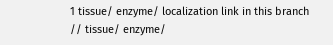1 tissue/ enzyme/ localization link in this branch
// tissue/ enzyme/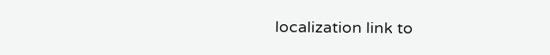localization link to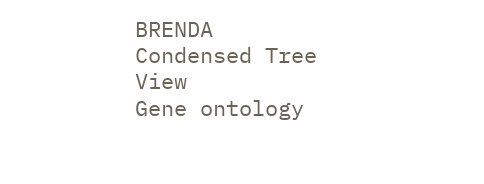BRENDA
Condensed Tree View
Gene ontology